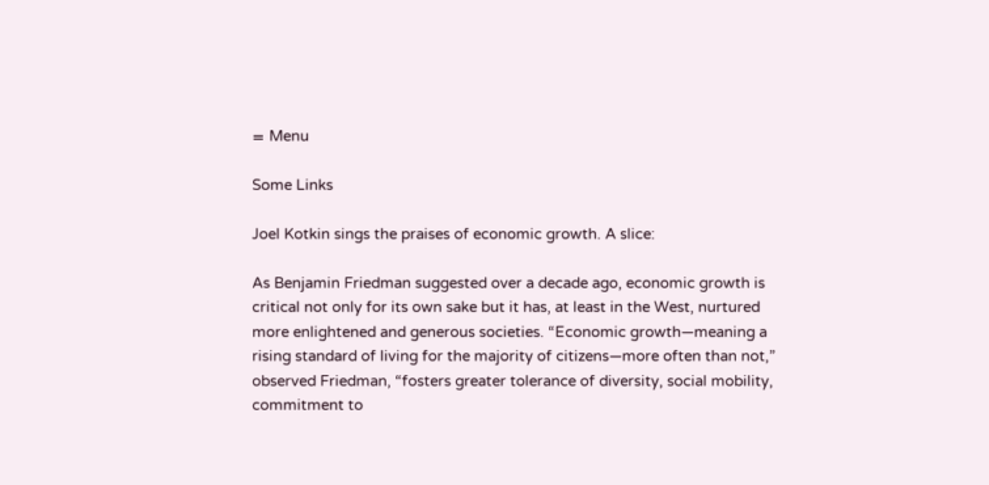≡ Menu

Some Links

Joel Kotkin sings the praises of economic growth. A slice:

As Benjamin Friedman suggested over a decade ago, economic growth is critical not only for its own sake but it has, at least in the West, nurtured more enlightened and generous societies. “Economic growth—meaning a rising standard of living for the majority of citizens—more often than not,” observed Friedman, “fosters greater tolerance of diversity, social mobility, commitment to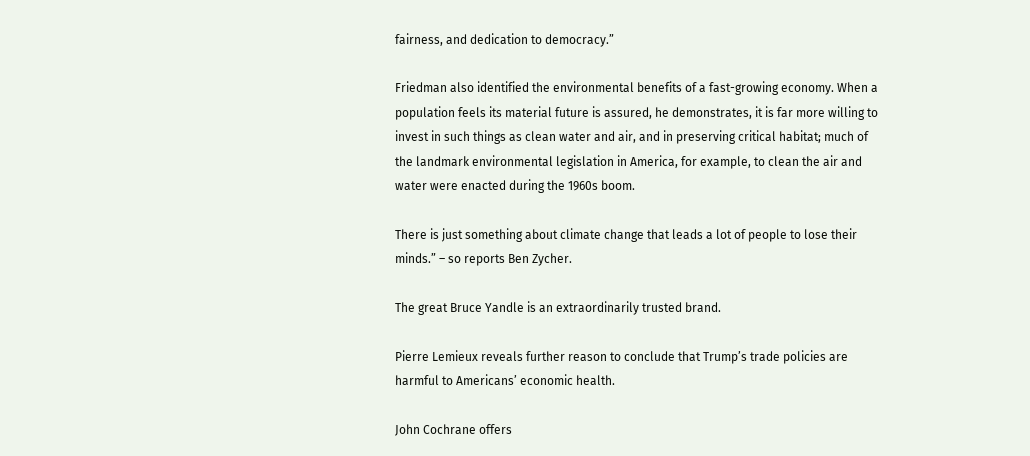fairness, and dedication to democracy.”

Friedman also identified the environmental benefits of a fast-growing economy. When a population feels its material future is assured, he demonstrates, it is far more willing to invest in such things as clean water and air, and in preserving critical habitat; much of the landmark environmental legislation in America, for example, to clean the air and water were enacted during the 1960s boom.

There is just something about climate change that leads a lot of people to lose their minds.” – so reports Ben Zycher.

The great Bruce Yandle is an extraordinarily trusted brand.

Pierre Lemieux reveals further reason to conclude that Trump’s trade policies are harmful to Americans’ economic health.

John Cochrane offers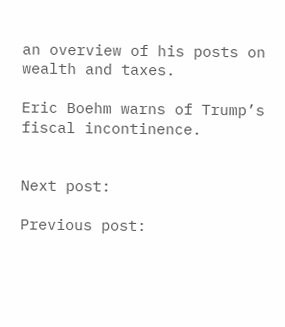an overview of his posts on wealth and taxes.

Eric Boehm warns of Trump’s fiscal incontinence.


Next post:

Previous post: